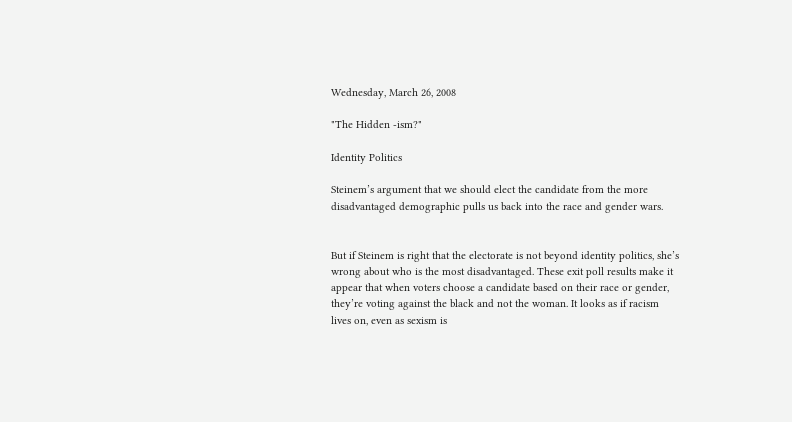Wednesday, March 26, 2008

"The Hidden -ism?"

Identity Politics

Steinem’s argument that we should elect the candidate from the more disadvantaged demographic pulls us back into the race and gender wars.


But if Steinem is right that the electorate is not beyond identity politics, she’s wrong about who is the most disadvantaged. These exit poll results make it appear that when voters choose a candidate based on their race or gender, they’re voting against the black and not the woman. It looks as if racism lives on, even as sexism is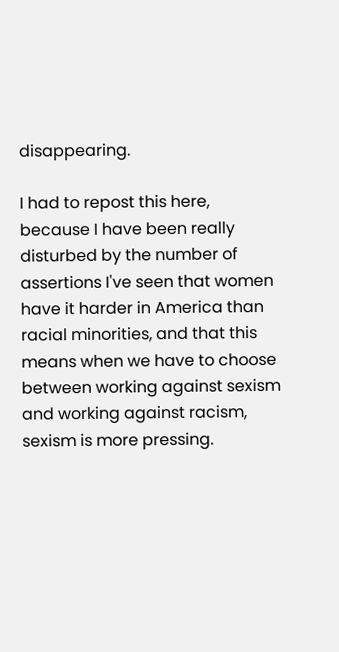disappearing.

I had to repost this here, because I have been really disturbed by the number of assertions I've seen that women have it harder in America than racial minorities, and that this means when we have to choose between working against sexism and working against racism, sexism is more pressing.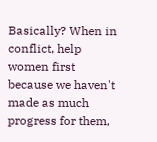Basically? When in conflict, help women first because we haven't made as much progress for them,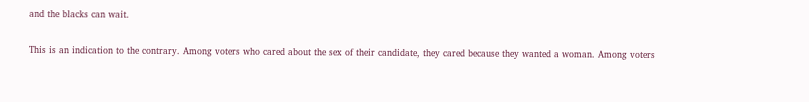and the blacks can wait.

This is an indication to the contrary. Among voters who cared about the sex of their candidate, they cared because they wanted a woman. Among voters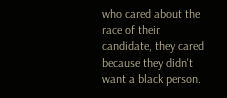who cared about the race of their candidate, they cared because they didn't want a black person.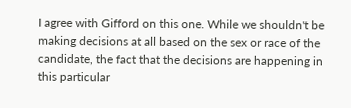I agree with Gifford on this one. While we shouldn't be making decisions at all based on the sex or race of the candidate, the fact that the decisions are happening in this particular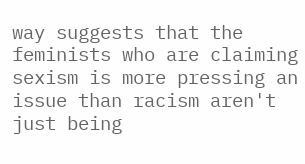way suggests that the feminists who are claiming sexism is more pressing an issue than racism aren't just being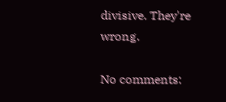divisive. They're wrong.

No comments: